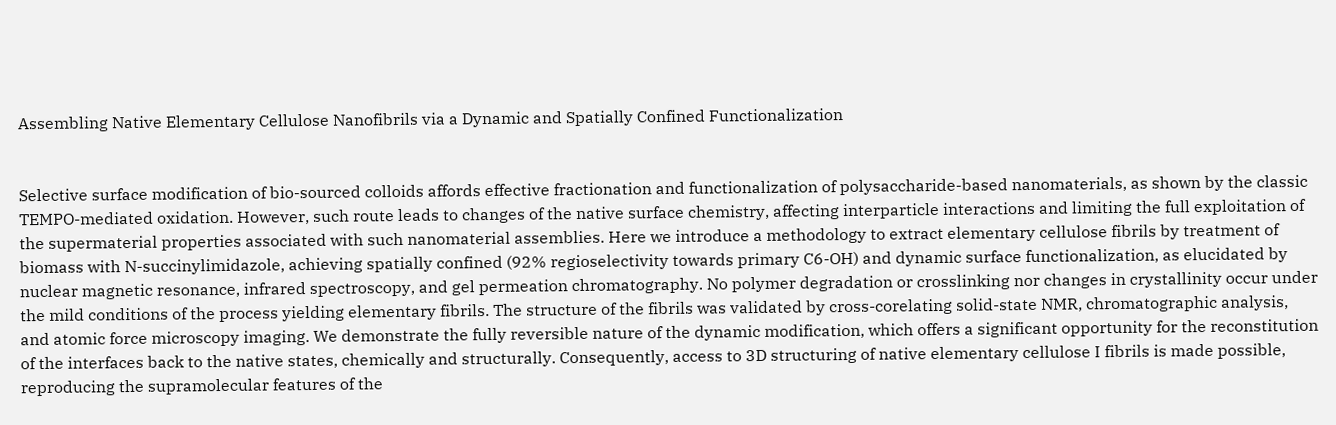Assembling Native Elementary Cellulose Nanofibrils via a Dynamic and Spatially Confined Functionalization


Selective surface modification of bio-sourced colloids affords effective fractionation and functionalization of polysaccharide-based nanomaterials, as shown by the classic TEMPO-mediated oxidation. However, such route leads to changes of the native surface chemistry, affecting interparticle interactions and limiting the full exploitation of the supermaterial properties associated with such nanomaterial assemblies. Here we introduce a methodology to extract elementary cellulose fibrils by treatment of biomass with N-succinylimidazole, achieving spatially confined (92% regioselectivity towards primary C6-OH) and dynamic surface functionalization, as elucidated by nuclear magnetic resonance, infrared spectroscopy, and gel permeation chromatography. No polymer degradation or crosslinking nor changes in crystallinity occur under the mild conditions of the process yielding elementary fibrils. The structure of the fibrils was validated by cross-corelating solid-state NMR, chromatographic analysis, and atomic force microscopy imaging. We demonstrate the fully reversible nature of the dynamic modification, which offers a significant opportunity for the reconstitution of the interfaces back to the native states, chemically and structurally. Consequently, access to 3D structuring of native elementary cellulose I fibrils is made possible, reproducing the supramolecular features of the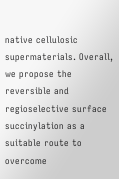native cellulosic supermaterials. Overall, we propose the reversible and regioselective surface succinylation as a suitable route to overcome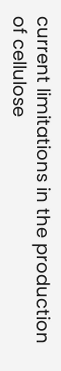current limitations in the production of cellulose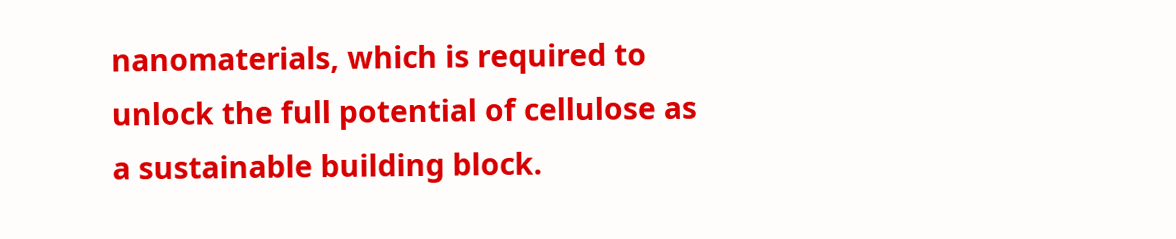nanomaterials, which is required to unlock the full potential of cellulose as a sustainable building block.